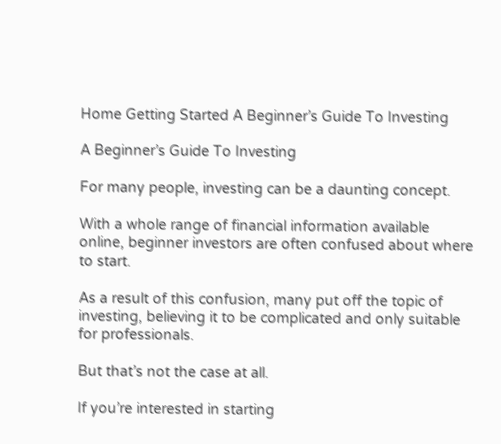Home Getting Started A Beginner’s Guide To Investing

A Beginner’s Guide To Investing

For many people, investing can be a daunting concept.

With a whole range of financial information available online, beginner investors are often confused about where to start.

As a result of this confusion, many put off the topic of investing, believing it to be complicated and only suitable for professionals.

But that’s not the case at all.

If you’re interested in starting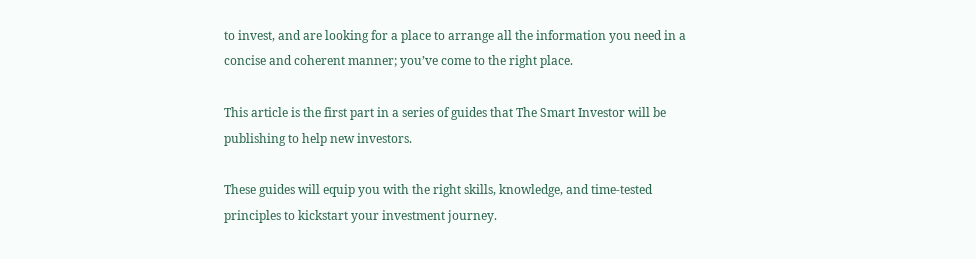to invest, and are looking for a place to arrange all the information you need in a concise and coherent manner; you’ve come to the right place.

This article is the first part in a series of guides that The Smart Investor will be publishing to help new investors.

These guides will equip you with the right skills, knowledge, and time-tested principles to kickstart your investment journey.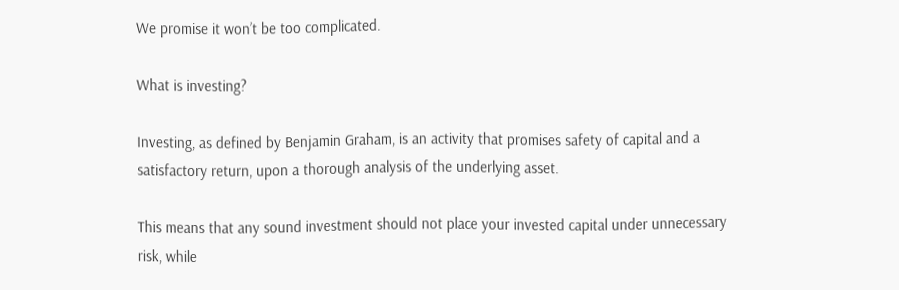We promise it won’t be too complicated.

What is investing?

Investing, as defined by Benjamin Graham, is an activity that promises safety of capital and a satisfactory return, upon a thorough analysis of the underlying asset.

This means that any sound investment should not place your invested capital under unnecessary risk, while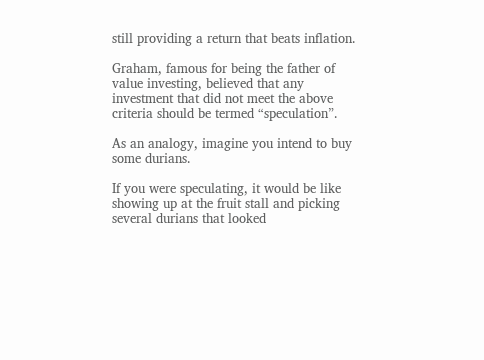still providing a return that beats inflation.

Graham, famous for being the father of value investing, believed that any investment that did not meet the above criteria should be termed “speculation”.

As an analogy, imagine you intend to buy some durians.

If you were speculating, it would be like showing up at the fruit stall and picking several durians that looked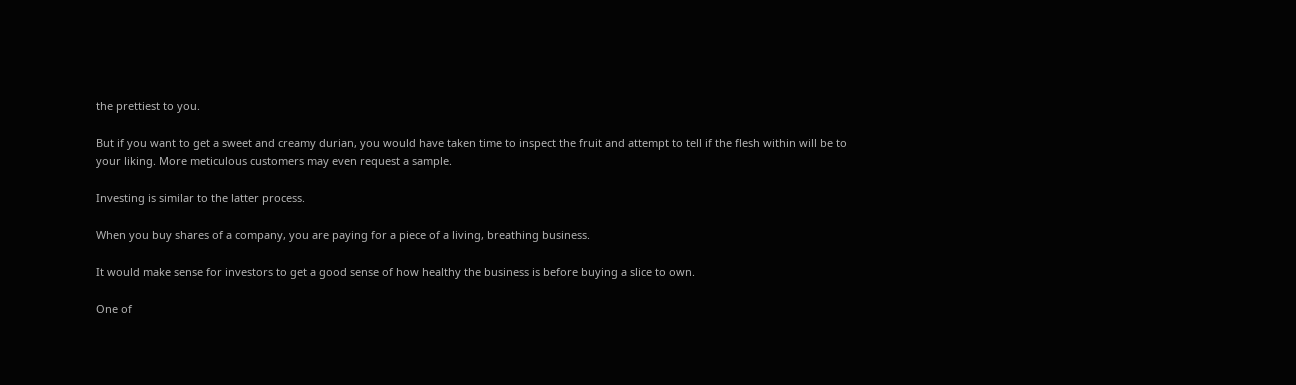the prettiest to you.

But if you want to get a sweet and creamy durian, you would have taken time to inspect the fruit and attempt to tell if the flesh within will be to your liking. More meticulous customers may even request a sample.

Investing is similar to the latter process.

When you buy shares of a company, you are paying for a piece of a living, breathing business.

It would make sense for investors to get a good sense of how healthy the business is before buying a slice to own.

One of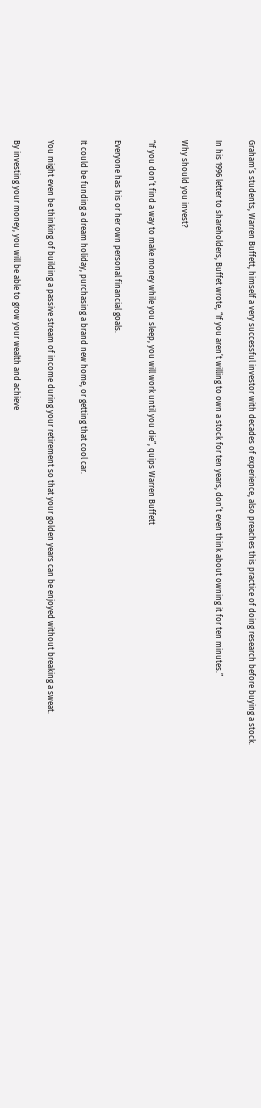Graham’s students, Warren Buffett, himself a very successful investor with decades of experience, also preaches this practice of doing research before buying a stock.

In his 1996 letter to shareholders, Buffet wrote, “If you aren’t willing to own a stock for ten years, don’t even think about owning it for ten minutes.”

Why should you invest?

“If you don’t find a way to make money while you sleep, you will work until you die”, quips Warren Buffett

Everyone has his or her own personal financial goals.

It could be funding a dream holiday, purchasing a brand new home, or getting that cool car.

You might even be thinking of building a passive stream of income during your retirement so that your golden years can be enjoyed without breaking a sweat.

By investing your money, you will be able to grow your wealth and achieve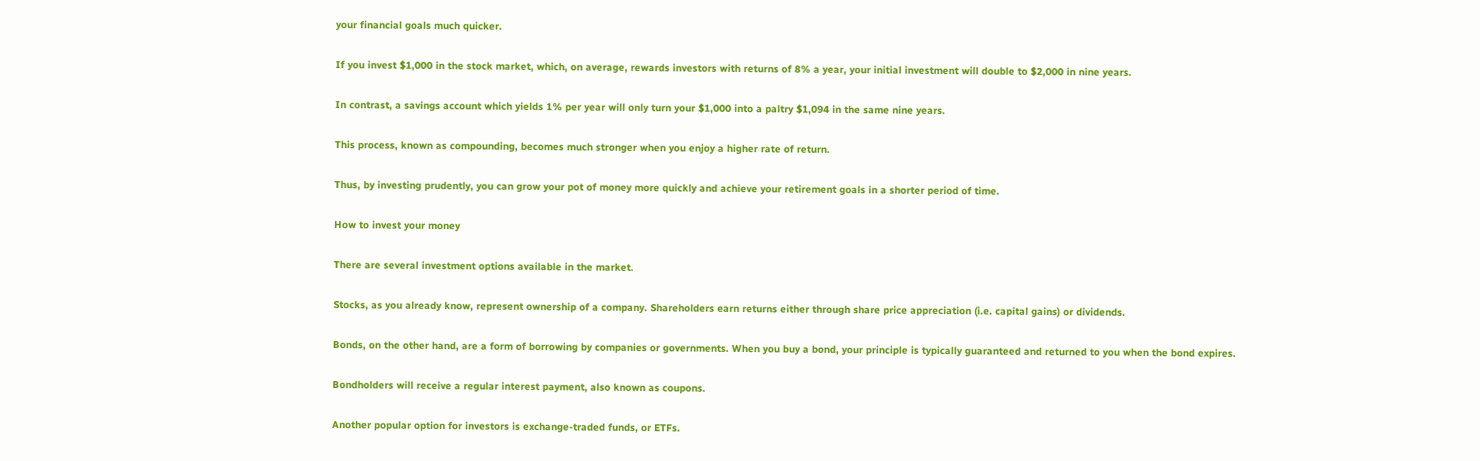your financial goals much quicker.

If you invest $1,000 in the stock market, which, on average, rewards investors with returns of 8% a year, your initial investment will double to $2,000 in nine years.

In contrast, a savings account which yields 1% per year will only turn your $1,000 into a paltry $1,094 in the same nine years.

This process, known as compounding, becomes much stronger when you enjoy a higher rate of return.

Thus, by investing prudently, you can grow your pot of money more quickly and achieve your retirement goals in a shorter period of time.

How to invest your money

There are several investment options available in the market.

Stocks, as you already know, represent ownership of a company. Shareholders earn returns either through share price appreciation (i.e. capital gains) or dividends.

Bonds, on the other hand, are a form of borrowing by companies or governments. When you buy a bond, your principle is typically guaranteed and returned to you when the bond expires.

Bondholders will receive a regular interest payment, also known as coupons.

Another popular option for investors is exchange-traded funds, or ETFs.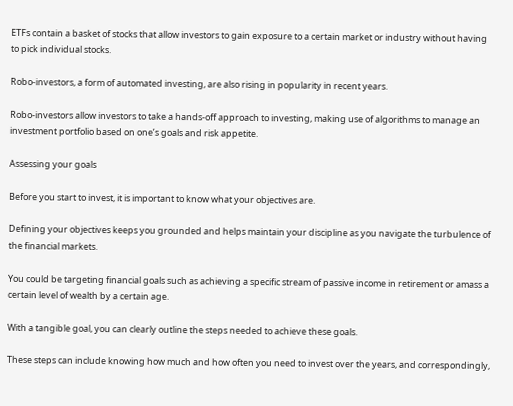ETFs contain a basket of stocks that allow investors to gain exposure to a certain market or industry without having to pick individual stocks.

Robo-investors, a form of automated investing, are also rising in popularity in recent years.

Robo-investors allow investors to take a hands-off approach to investing, making use of algorithms to manage an investment portfolio based on one’s goals and risk appetite.

Assessing your goals

Before you start to invest, it is important to know what your objectives are.

Defining your objectives keeps you grounded and helps maintain your discipline as you navigate the turbulence of the financial markets.

You could be targeting financial goals such as achieving a specific stream of passive income in retirement or amass a certain level of wealth by a certain age.

With a tangible goal, you can clearly outline the steps needed to achieve these goals.

These steps can include knowing how much and how often you need to invest over the years, and correspondingly,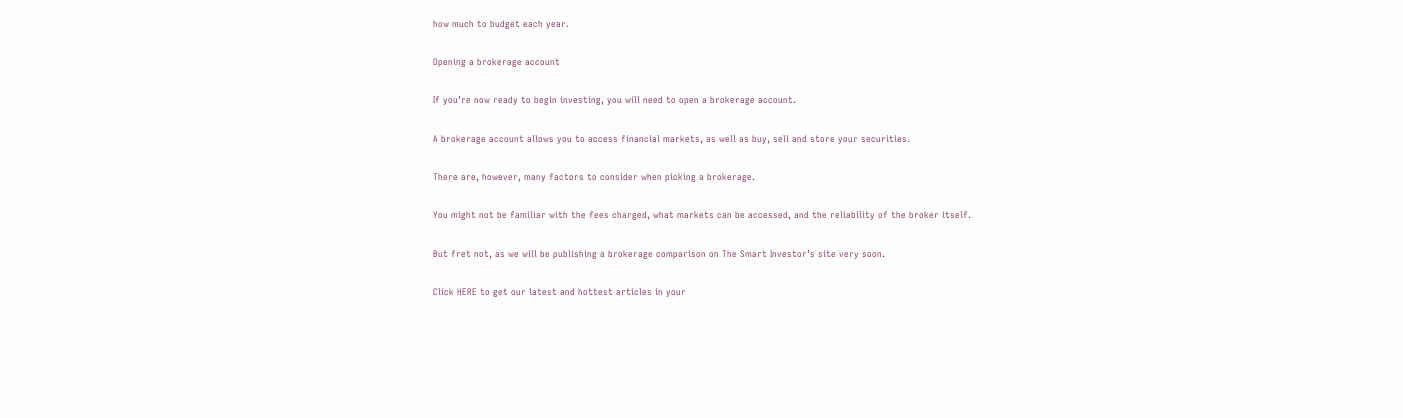how much to budget each year.

Opening a brokerage account

If you’re now ready to begin investing, you will need to open a brokerage account.

A brokerage account allows you to access financial markets, as well as buy, sell and store your securities.

There are, however, many factors to consider when picking a brokerage.

You might not be familiar with the fees charged, what markets can be accessed, and the reliability of the broker itself.

But fret not, as we will be publishing a brokerage comparison on The Smart Investor’s site very soon.

Click HERE to get our latest and hottest articles in your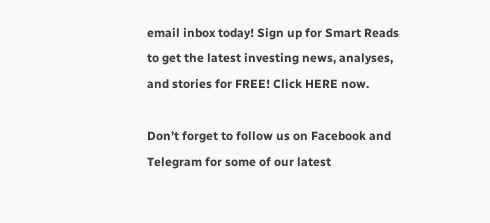email inbox today! Sign up for Smart Reads to get the latest investing news, analyses, and stories for FREE! Click HERE now.

Don’t forget to follow us on Facebook and Telegram for some of our latest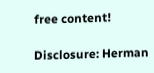free content!

Disclosure: Herman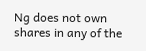Ng does not own shares in any of the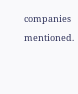companies mentioned.